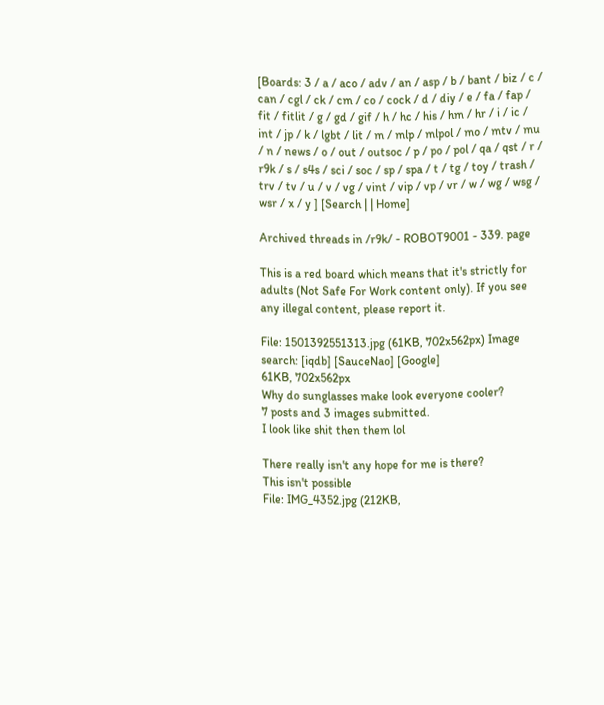[Boards: 3 / a / aco / adv / an / asp / b / bant / biz / c / can / cgl / ck / cm / co / cock / d / diy / e / fa / fap / fit / fitlit / g / gd / gif / h / hc / his / hm / hr / i / ic / int / jp / k / lgbt / lit / m / mlp / mlpol / mo / mtv / mu / n / news / o / out / outsoc / p / po / pol / qa / qst / r / r9k / s / s4s / sci / soc / sp / spa / t / tg / toy / trash / trv / tv / u / v / vg / vint / vip / vp / vr / w / wg / wsg / wsr / x / y ] [Search | | Home]

Archived threads in /r9k/ - ROBOT9001 - 339. page

This is a red board which means that it's strictly for adults (Not Safe For Work content only). If you see any illegal content, please report it.

File: 1501392551313.jpg (61KB, 702x562px) Image search: [iqdb] [SauceNao] [Google]
61KB, 702x562px
Why do sunglasses make look everyone cooler?
7 posts and 3 images submitted.
I look like shit then them lol

There really isn't any hope for me is there?
This isn't possible
File: IMG_4352.jpg (212KB,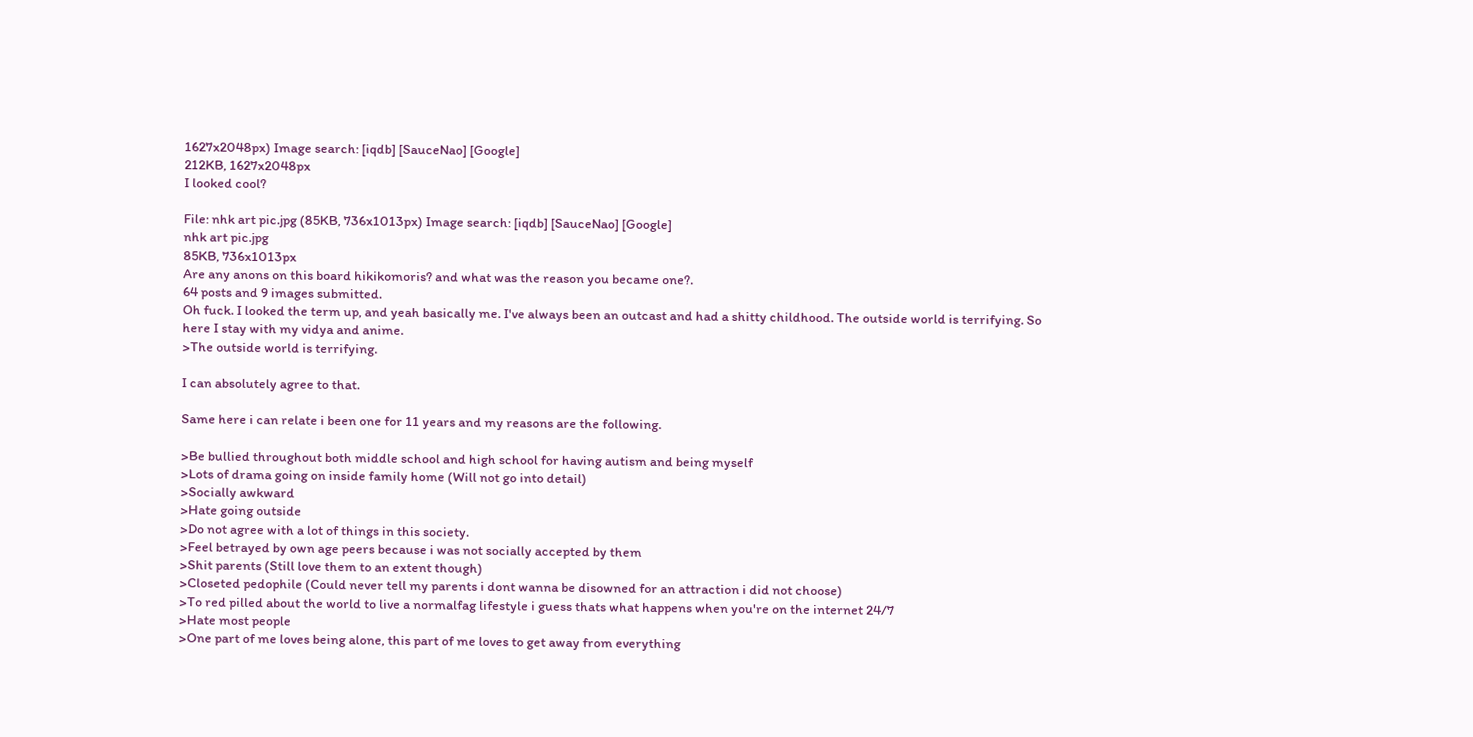1627x2048px) Image search: [iqdb] [SauceNao] [Google]
212KB, 1627x2048px
I looked cool?

File: nhk art pic.jpg (85KB, 736x1013px) Image search: [iqdb] [SauceNao] [Google]
nhk art pic.jpg
85KB, 736x1013px
Are any anons on this board hikikomoris? and what was the reason you became one?.
64 posts and 9 images submitted.
Oh fuck. I looked the term up, and yeah basically me. I've always been an outcast and had a shitty childhood. The outside world is terrifying. So here I stay with my vidya and anime.
>The outside world is terrifying.

I can absolutely agree to that.

Same here i can relate i been one for 11 years and my reasons are the following.

>Be bullied throughout both middle school and high school for having autism and being myself
>Lots of drama going on inside family home (Will not go into detail)
>Socially awkward
>Hate going outside
>Do not agree with a lot of things in this society.
>Feel betrayed by own age peers because i was not socially accepted by them
>Shit parents (Still love them to an extent though)
>Closeted pedophile (Could never tell my parents i dont wanna be disowned for an attraction i did not choose)
>To red pilled about the world to live a normalfag lifestyle i guess thats what happens when you're on the internet 24/7
>Hate most people
>One part of me loves being alone, this part of me loves to get away from everything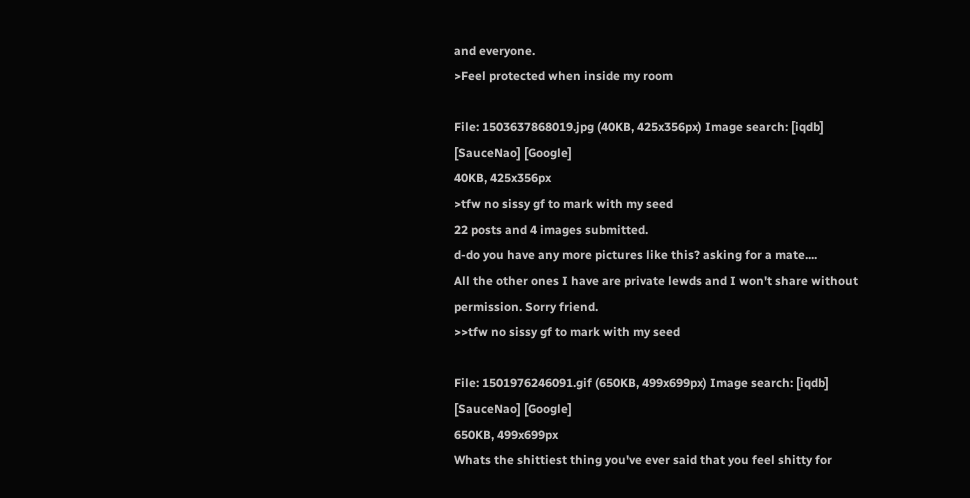and everyone.
>Feel protected when inside my room

File: 1503637868019.jpg (40KB, 425x356px) Image search: [iqdb] [SauceNao] [Google]
40KB, 425x356px
>tfw no sissy gf to mark with my seed
22 posts and 4 images submitted.
d-do you have any more pictures like this? asking for a mate....
All the other ones I have are private lewds and I won't share without permission. Sorry friend.
>>tfw no sissy gf to mark with my seed

File: 1501976246091.gif (650KB, 499x699px) Image search: [iqdb] [SauceNao] [Google]
650KB, 499x699px
Whats the shittiest thing you've ever said that you feel shitty for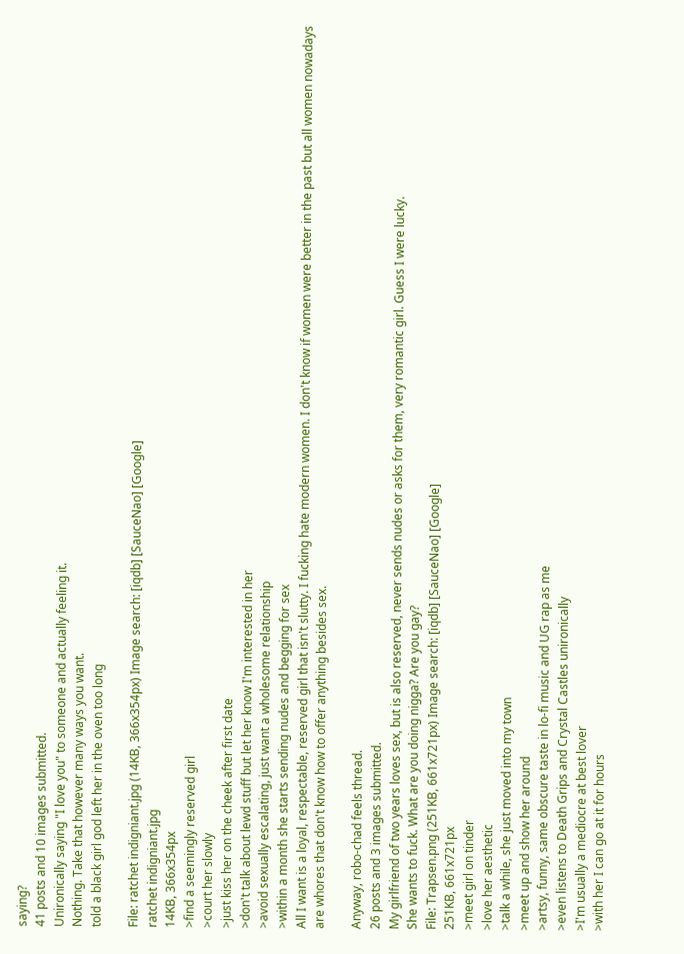saying?
41 posts and 10 images submitted.
Unironically saying "I love you" to someone and actually feeling it.
Nothing. Take that however many ways you want.
told a black girl god left her in the oven too long

File: ratchet indigniant.jpg (14KB, 366x354px) Image search: [iqdb] [SauceNao] [Google]
ratchet indigniant.jpg
14KB, 366x354px
>find a seemingly reserved girl
>court her slowly
>just kiss her on the cheek after first date
>don't talk about lewd stuff but let her know I'm interested in her
>avoid sexually escalating, just want a wholesome relationship
>within a month she starts sending nudes and begging for sex
All I want is a loyal, respectable, reserved girl that isn't slutty. I fucking hate modern women. I don't know if women were better in the past but all women nowadays are whores that don't know how to offer anything besides sex.

Anyway, robo-chad feels thread.
26 posts and 3 images submitted.
My girlfriend of two years loves sex, but is also reserved, never sends nudes or asks for them, very romantic girl. Guess I were lucky.
She wants to fuck. What are you doing nigga? Are you gay?
File: Trapsen.png (251KB, 661x721px) Image search: [iqdb] [SauceNao] [Google]
251KB, 661x721px
>meet girl on tinder
>love her aesthetic
>talk a while, she just moved into my town
>meet up and show her around
>artsy, funny, same obscure taste in lo-fi music and UG rap as me
>even listens to Death Grips and Crystal Castles unironically
>I'm usually a mediocre at best lover
>with her I can go at it for hours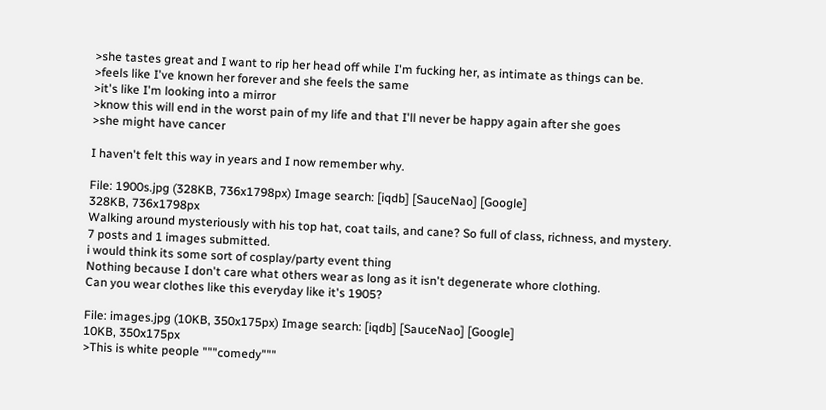>she tastes great and I want to rip her head off while I'm fucking her, as intimate as things can be.
>feels like I've known her forever and she feels the same
>it's like I'm looking into a mirror
>know this will end in the worst pain of my life and that I'll never be happy again after she goes
>she might have cancer

I haven't felt this way in years and I now remember why.

File: 1900s.jpg (328KB, 736x1798px) Image search: [iqdb] [SauceNao] [Google]
328KB, 736x1798px
Walking around mysteriously with his top hat, coat tails, and cane? So full of class, richness, and mystery.
7 posts and 1 images submitted.
i would think its some sort of cosplay/party event thing
Nothing because I don't care what others wear as long as it isn't degenerate whore clothing.
Can you wear clothes like this everyday like it's 1905?

File: images.jpg (10KB, 350x175px) Image search: [iqdb] [SauceNao] [Google]
10KB, 350x175px
>This is white people """comedy"""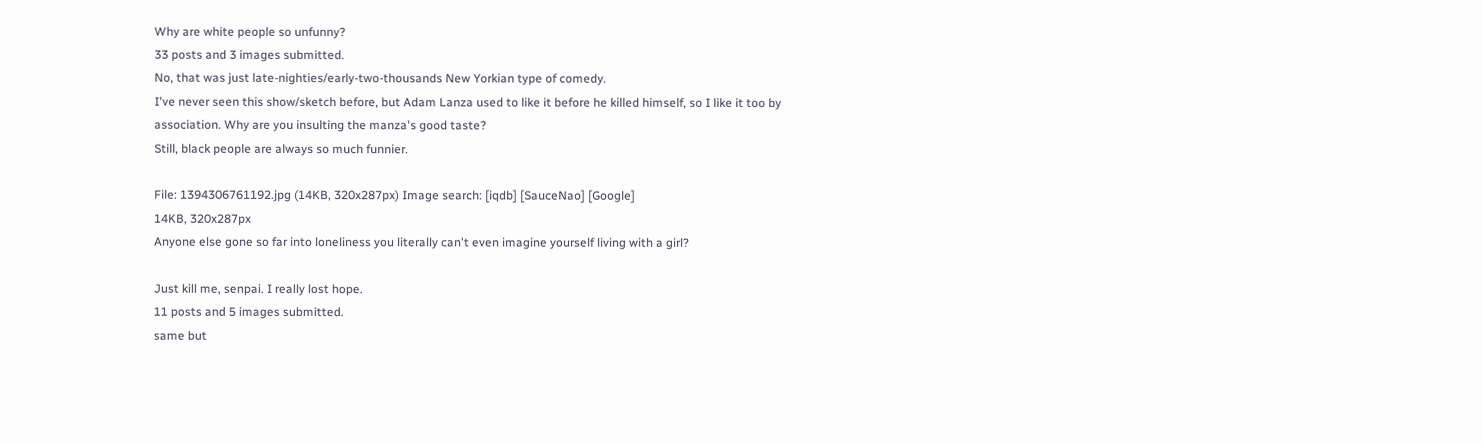Why are white people so unfunny?
33 posts and 3 images submitted.
No, that was just late-nighties/early-two-thousands New Yorkian type of comedy.
I've never seen this show/sketch before, but Adam Lanza used to like it before he killed himself, so I like it too by association. Why are you insulting the manza's good taste?
Still, black people are always so much funnier.

File: 1394306761192.jpg (14KB, 320x287px) Image search: [iqdb] [SauceNao] [Google]
14KB, 320x287px
Anyone else gone so far into loneliness you literally can't even imagine yourself living with a girl?

Just kill me, senpai. I really lost hope.
11 posts and 5 images submitted.
same but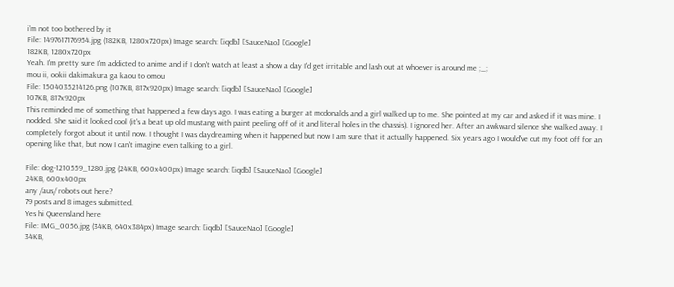i'm not too bothered by it
File: 1497617176954.jpg (182KB, 1280x720px) Image search: [iqdb] [SauceNao] [Google]
182KB, 1280x720px
Yeah. I'm pretty sure I'm addicted to anime and if I don't watch at least a show a day I'd get irritable and lash out at whoever is around me ;_;
mou ii, ookii dakimakura ga kaou to omou
File: 1504035214126.png (107KB, 817x920px) Image search: [iqdb] [SauceNao] [Google]
107KB, 817x920px
This reminded me of something that happened a few days ago. I was eating a burger at mcdonalds and a girl walked up to me. She pointed at my car and asked if it was mine. I nodded. She said it looked cool (it's a beat up old mustang with paint peeling off of it and literal holes in the chassis). I ignored her. After an awkward silence she walked away. I completely forgot about it until now. I thought I was daydreaming when it happened but now I am sure that it actually happened. Six years ago I would've cut my foot off for an opening like that, but now I can't imagine even talking to a girl.

File: dog-1210559_1280.jpg (24KB, 600x400px) Image search: [iqdb] [SauceNao] [Google]
24KB, 600x400px
any /aus/ robots out here?
79 posts and 8 images submitted.
Yes hi Queensland here
File: IMG_0056.jpg (34KB, 640x384px) Image search: [iqdb] [SauceNao] [Google]
34KB,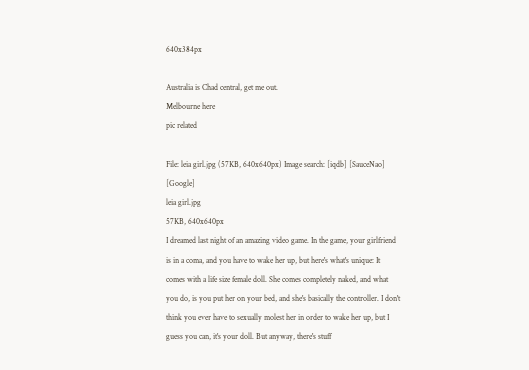640x384px

Australia is Chad central, get me out.
Melbourne here
pic related

File: leia girl.jpg (57KB, 640x640px) Image search: [iqdb] [SauceNao] [Google]
leia girl.jpg
57KB, 640x640px
I dreamed last night of an amazing video game. In the game, your girlfriend is in a coma, and you have to wake her up, but here's what's unique: It comes with a life size female doll. She comes completely naked, and what you do, is you put her on your bed, and she's basically the controller. I don't think you ever have to sexually molest her in order to wake her up, but I guess you can, it's your doll. But anyway, there's stuff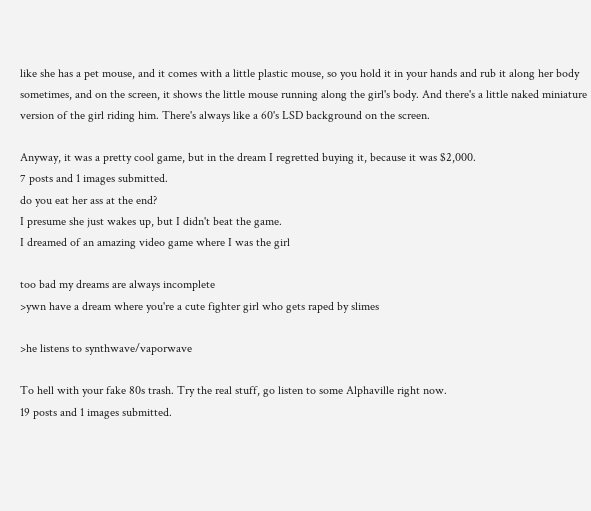like she has a pet mouse, and it comes with a little plastic mouse, so you hold it in your hands and rub it along her body sometimes, and on the screen, it shows the little mouse running along the girl's body. And there's a little naked miniature version of the girl riding him. There's always like a 60's LSD background on the screen.

Anyway, it was a pretty cool game, but in the dream I regretted buying it, because it was $2,000.
7 posts and 1 images submitted.
do you eat her ass at the end?
I presume she just wakes up, but I didn't beat the game.
I dreamed of an amazing video game where I was the girl

too bad my dreams are always incomplete
>ywn have a dream where you're a cute fighter girl who gets raped by slimes

>he listens to synthwave/vaporwave

To hell with your fake 80s trash. Try the real stuff, go listen to some Alphaville right now.
19 posts and 1 images submitted.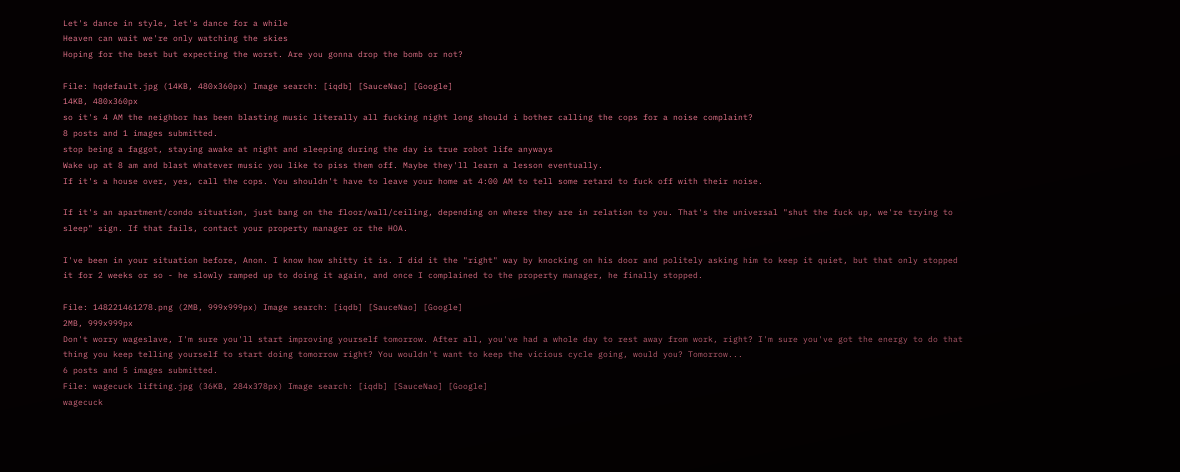Let's dance in style, let's dance for a while
Heaven can wait we're only watching the skies
Hoping for the best but expecting the worst. Are you gonna drop the bomb or not?

File: hqdefault.jpg (14KB, 480x360px) Image search: [iqdb] [SauceNao] [Google]
14KB, 480x360px
so it's 4 AM the neighbor has been blasting music literally all fucking night long should i bother calling the cops for a noise complaint?
8 posts and 1 images submitted.
stop being a faggot, staying awake at night and sleeping during the day is true robot life anyways
Wake up at 8 am and blast whatever music you like to piss them off. Maybe they'll learn a lesson eventually.
If it's a house over, yes, call the cops. You shouldn't have to leave your home at 4:00 AM to tell some retard to fuck off with their noise.

If it's an apartment/condo situation, just bang on the floor/wall/ceiling, depending on where they are in relation to you. That's the universal "shut the fuck up, we're trying to sleep" sign. If that fails, contact your property manager or the HOA.

I've been in your situation before, Anon. I know how shitty it is. I did it the "right" way by knocking on his door and politely asking him to keep it quiet, but that only stopped it for 2 weeks or so - he slowly ramped up to doing it again, and once I complained to the property manager, he finally stopped.

File: 148221461278.png (2MB, 999x999px) Image search: [iqdb] [SauceNao] [Google]
2MB, 999x999px
Don't worry wageslave, I'm sure you'll start improving yourself tomorrow. After all, you've had a whole day to rest away from work, right? I'm sure you've got the energy to do that thing you keep telling yourself to start doing tomorrow right? You wouldn't want to keep the vicious cycle going, would you? Tomorrow...
6 posts and 5 images submitted.
File: wagecuck lifting.jpg (36KB, 284x378px) Image search: [iqdb] [SauceNao] [Google]
wagecuck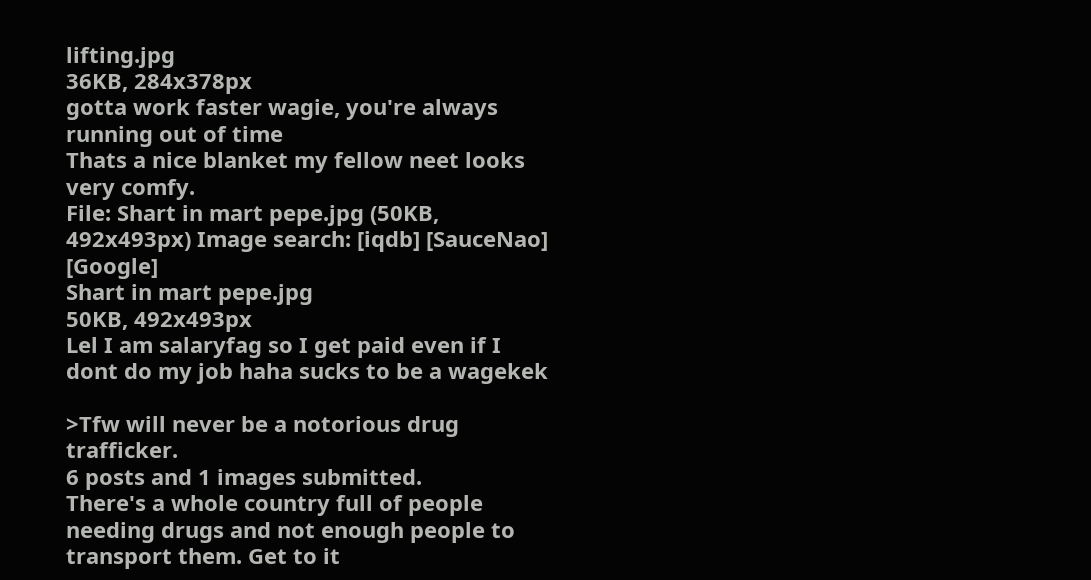lifting.jpg
36KB, 284x378px
gotta work faster wagie, you're always running out of time
Thats a nice blanket my fellow neet looks very comfy.
File: Shart in mart pepe.jpg (50KB, 492x493px) Image search: [iqdb] [SauceNao] [Google]
Shart in mart pepe.jpg
50KB, 492x493px
Lel I am salaryfag so I get paid even if I dont do my job haha sucks to be a wagekek

>Tfw will never be a notorious drug trafficker.
6 posts and 1 images submitted.
There's a whole country full of people needing drugs and not enough people to transport them. Get to it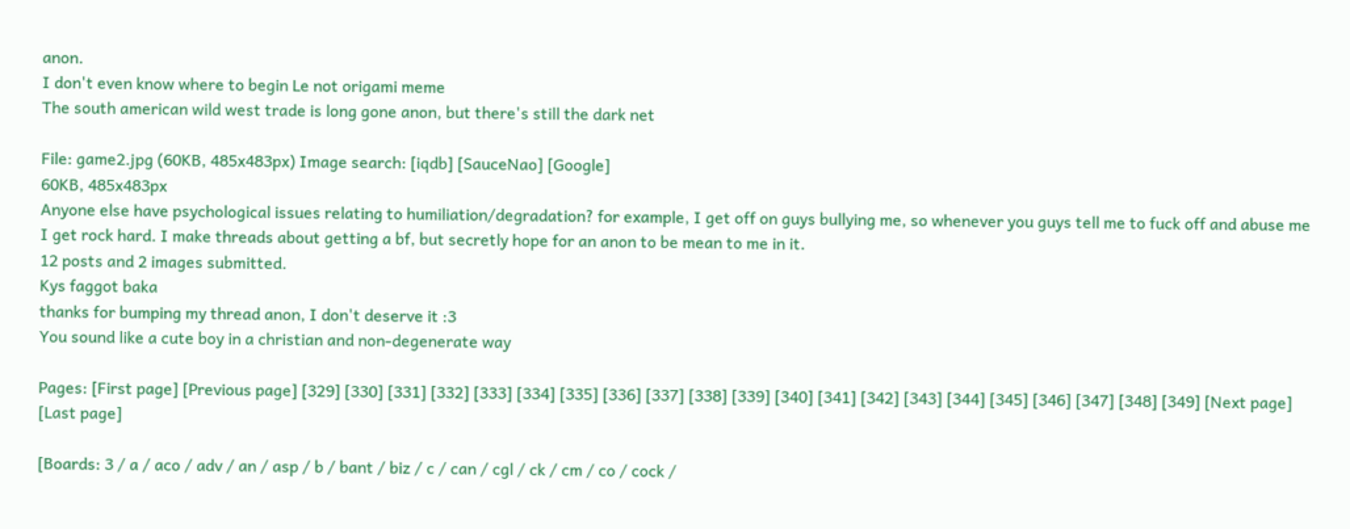anon.
I don't even know where to begin Le not origami meme
The south american wild west trade is long gone anon, but there's still the dark net

File: game2.jpg (60KB, 485x483px) Image search: [iqdb] [SauceNao] [Google]
60KB, 485x483px
Anyone else have psychological issues relating to humiliation/degradation? for example, I get off on guys bullying me, so whenever you guys tell me to fuck off and abuse me I get rock hard. I make threads about getting a bf, but secretly hope for an anon to be mean to me in it.
12 posts and 2 images submitted.
Kys faggot baka
thanks for bumping my thread anon, I don't deserve it :3
You sound like a cute boy in a christian and non-degenerate way

Pages: [First page] [Previous page] [329] [330] [331] [332] [333] [334] [335] [336] [337] [338] [339] [340] [341] [342] [343] [344] [345] [346] [347] [348] [349] [Next page] [Last page]

[Boards: 3 / a / aco / adv / an / asp / b / bant / biz / c / can / cgl / ck / cm / co / cock /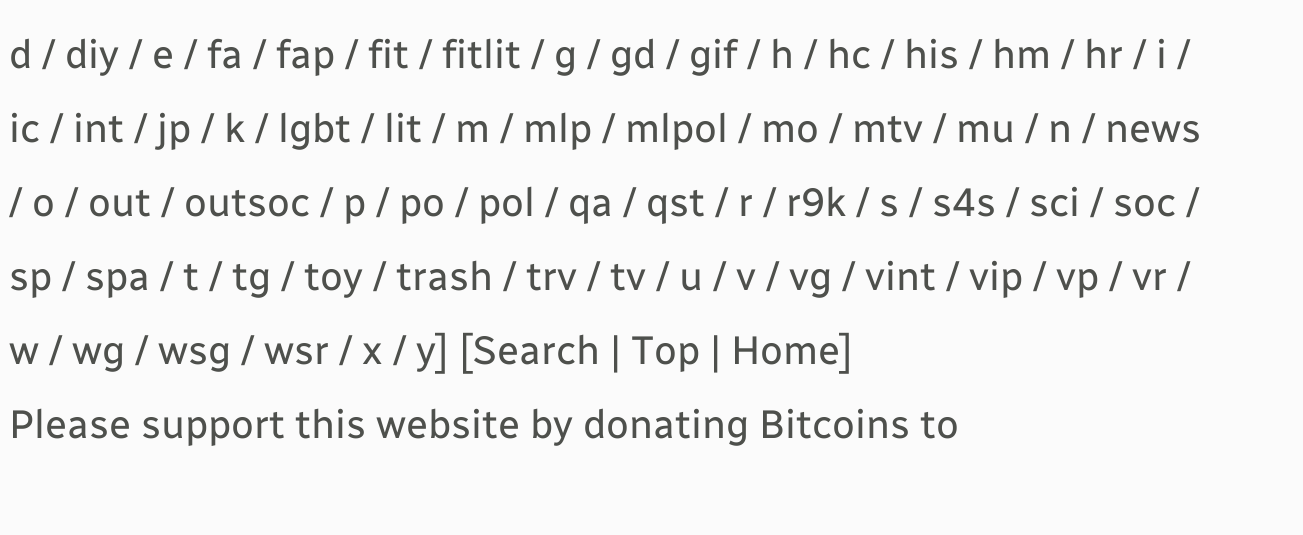d / diy / e / fa / fap / fit / fitlit / g / gd / gif / h / hc / his / hm / hr / i / ic / int / jp / k / lgbt / lit / m / mlp / mlpol / mo / mtv / mu / n / news / o / out / outsoc / p / po / pol / qa / qst / r / r9k / s / s4s / sci / soc / sp / spa / t / tg / toy / trash / trv / tv / u / v / vg / vint / vip / vp / vr / w / wg / wsg / wsr / x / y] [Search | Top | Home]
Please support this website by donating Bitcoins to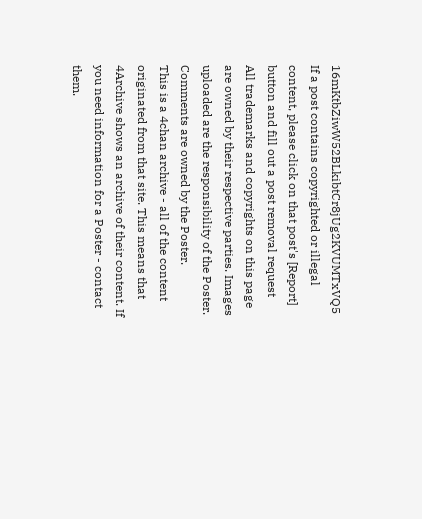16mKtbZiwW52BLkibtCr8jUg2KVUMTxVQ5
If a post contains copyrighted or illegal content, please click on that post's [Report] button and fill out a post removal request
All trademarks and copyrights on this page are owned by their respective parties. Images uploaded are the responsibility of the Poster. Comments are owned by the Poster.
This is a 4chan archive - all of the content originated from that site. This means that 4Archive shows an archive of their content. If you need information for a Poster - contact them.